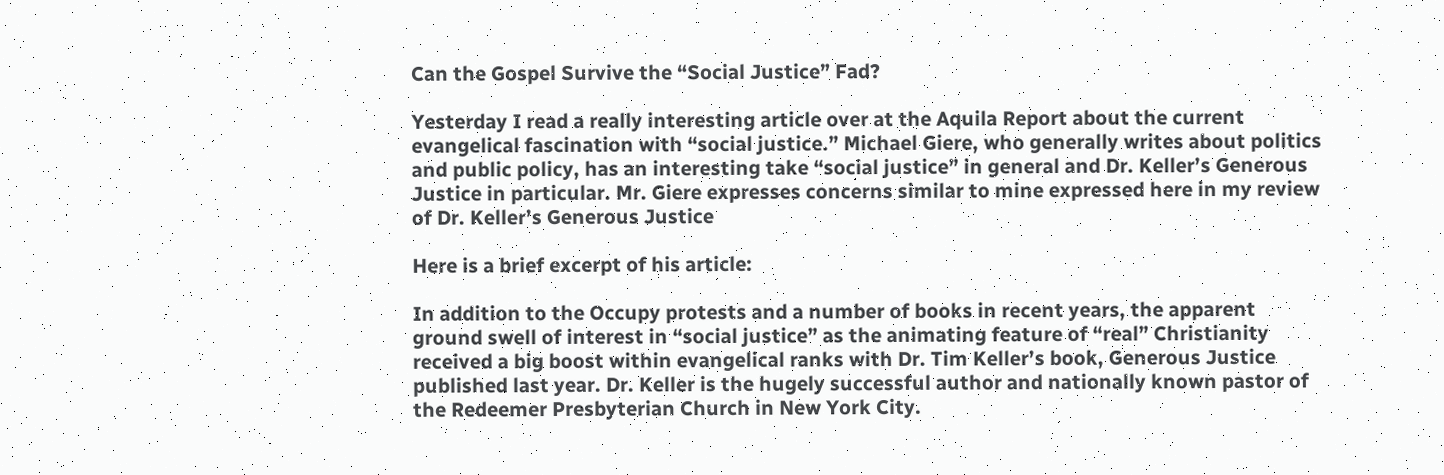Can the Gospel Survive the “Social Justice” Fad?

Yesterday I read a really interesting article over at the Aquila Report about the current evangelical fascination with “social justice.” Michael Giere, who generally writes about politics and public policy, has an interesting take “social justice” in general and Dr. Keller’s Generous Justice in particular. Mr. Giere expresses concerns similar to mine expressed here in my review of Dr. Keller’s Generous Justice

Here is a brief excerpt of his article:

In addition to the Occupy protests and a number of books in recent years, the apparent ground swell of interest in “social justice” as the animating feature of “real” Christianity received a big boost within evangelical ranks with Dr. Tim Keller’s book, Generous Justice published last year. Dr. Keller is the hugely successful author and nationally known pastor of the Redeemer Presbyterian Church in New York City.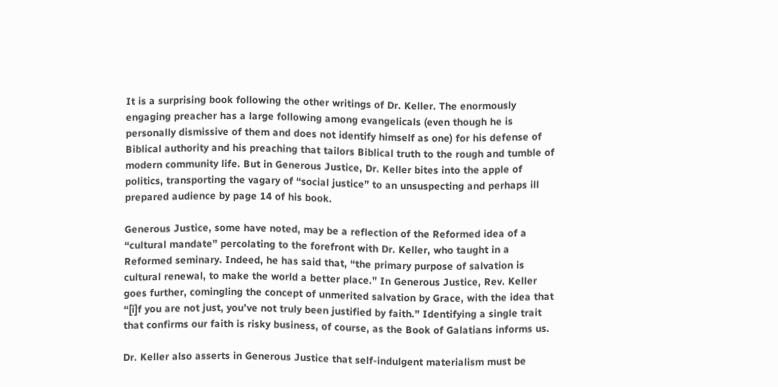It is a surprising book following the other writings of Dr. Keller. The enormously engaging preacher has a large following among evangelicals (even though he is personally dismissive of them and does not identify himself as one) for his defense of Biblical authority and his preaching that tailors Biblical truth to the rough and tumble of modern community life. But in Generous Justice, Dr. Keller bites into the apple of politics, transporting the vagary of “social justice” to an unsuspecting and perhaps ill prepared audience by page 14 of his book.

Generous Justice, some have noted, may be a reflection of the Reformed idea of a “cultural mandate” percolating to the forefront with Dr. Keller, who taught in a Reformed seminary. Indeed, he has said that, “the primary purpose of salvation is cultural renewal, to make the world a better place.” In Generous Justice, Rev. Keller goes further, comingling the concept of unmerited salvation by Grace, with the idea that “[i]f you are not just, you’ve not truly been justified by faith.” Identifying a single trait that confirms our faith is risky business, of course, as the Book of Galatians informs us.

Dr. Keller also asserts in Generous Justice that self-indulgent materialism must be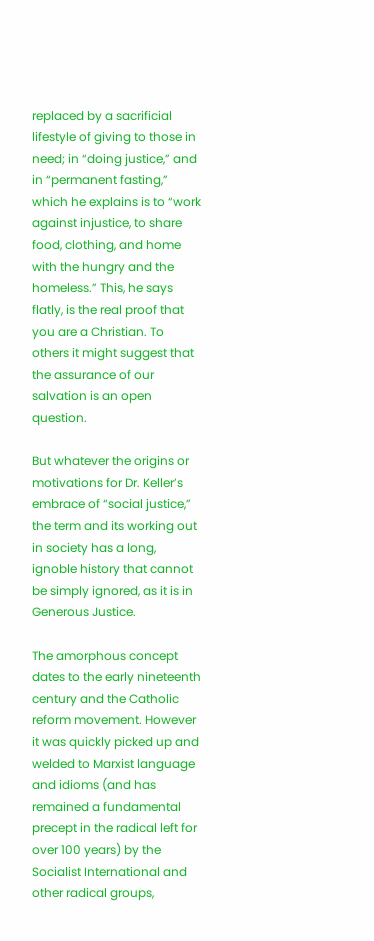replaced by a sacrificial lifestyle of giving to those in need; in “doing justice,” and in “permanent fasting,” which he explains is to “work against injustice, to share food, clothing, and home with the hungry and the homeless.” This, he says flatly, is the real proof that you are a Christian. To others it might suggest that the assurance of our salvation is an open question.

But whatever the origins or motivations for Dr. Keller’s embrace of “social justice,” the term and its working out in society has a long, ignoble history that cannot be simply ignored, as it is in Generous Justice.

The amorphous concept dates to the early nineteenth century and the Catholic reform movement. However it was quickly picked up and welded to Marxist language and idioms (and has remained a fundamental precept in the radical left for over 100 years) by the Socialist International and other radical groups,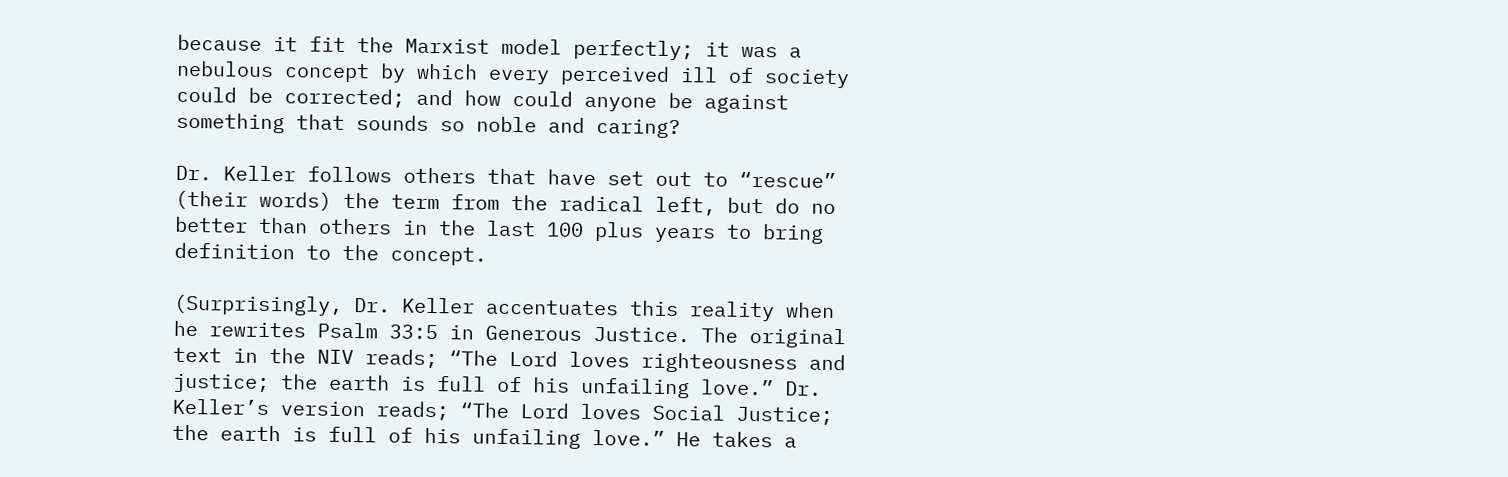because it fit the Marxist model perfectly; it was a nebulous concept by which every perceived ill of society could be corrected; and how could anyone be against something that sounds so noble and caring?

Dr. Keller follows others that have set out to “rescue” (their words) the term from the radical left, but do no better than others in the last 100 plus years to bring definition to the concept.

(Surprisingly, Dr. Keller accentuates this reality when he rewrites Psalm 33:5 in Generous Justice. The original text in the NIV reads; “The Lord loves righteousness and justice; the earth is full of his unfailing love.” Dr. Keller’s version reads; “The Lord loves Social Justice; the earth is full of his unfailing love.” He takes a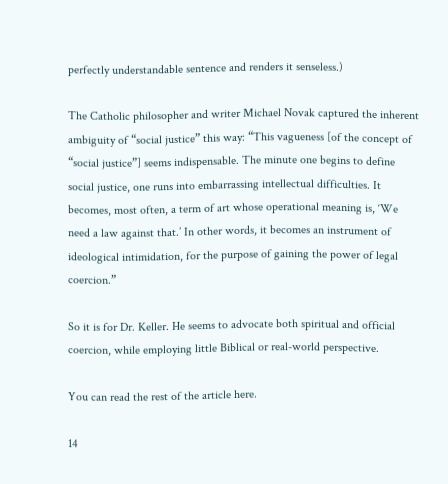perfectly understandable sentence and renders it senseless.)

The Catholic philosopher and writer Michael Novak captured the inherent ambiguity of “social justice” this way: “This vagueness [of the concept of “social justice”] seems indispensable. The minute one begins to define social justice, one runs into embarrassing intellectual difficulties. It becomes, most often, a term of art whose operational meaning is, ‘We need a law against that.’ In other words, it becomes an instrument of ideological intimidation, for the purpose of gaining the power of legal coercion.”

So it is for Dr. Keller. He seems to advocate both spiritual and official coercion, while employing little Biblical or real-world perspective.

You can read the rest of the article here.

14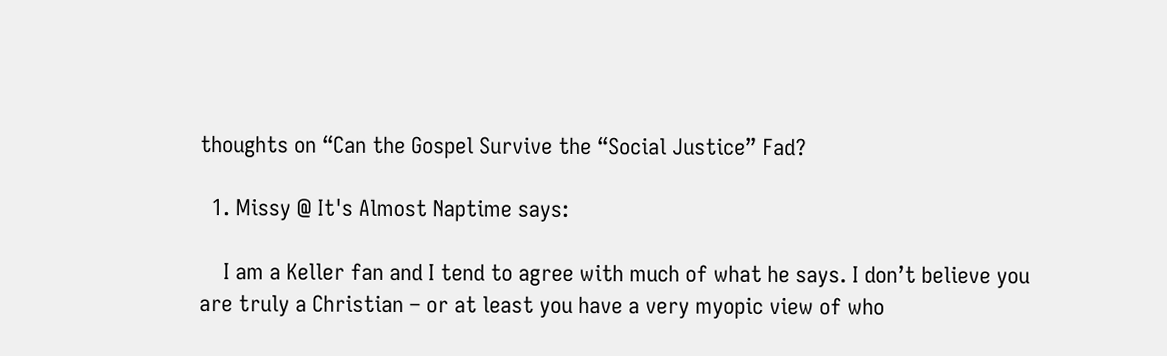thoughts on “Can the Gospel Survive the “Social Justice” Fad?

  1. Missy @ It's Almost Naptime says:

    I am a Keller fan and I tend to agree with much of what he says. I don’t believe you are truly a Christian – or at least you have a very myopic view of who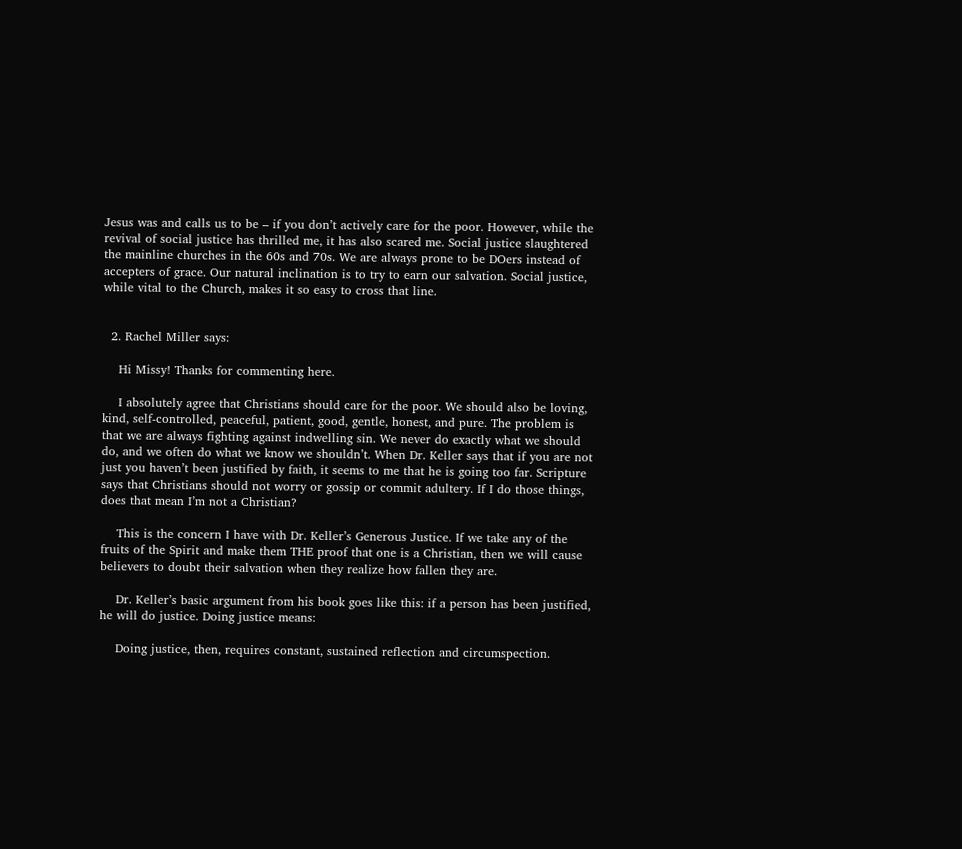Jesus was and calls us to be – if you don’t actively care for the poor. However, while the revival of social justice has thrilled me, it has also scared me. Social justice slaughtered the mainline churches in the 60s and 70s. We are always prone to be DOers instead of accepters of grace. Our natural inclination is to try to earn our salvation. Social justice, while vital to the Church, makes it so easy to cross that line.


  2. Rachel Miller says:

    Hi Missy! Thanks for commenting here.

    I absolutely agree that Christians should care for the poor. We should also be loving, kind, self-controlled, peaceful, patient, good, gentle, honest, and pure. The problem is that we are always fighting against indwelling sin. We never do exactly what we should do, and we often do what we know we shouldn’t. When Dr. Keller says that if you are not just you haven’t been justified by faith, it seems to me that he is going too far. Scripture says that Christians should not worry or gossip or commit adultery. If I do those things, does that mean I’m not a Christian?

    This is the concern I have with Dr. Keller’s Generous Justice. If we take any of the fruits of the Spirit and make them THE proof that one is a Christian, then we will cause believers to doubt their salvation when they realize how fallen they are.

    Dr. Keller’s basic argument from his book goes like this: if a person has been justified, he will do justice. Doing justice means:

    Doing justice, then, requires constant, sustained reflection and circumspection.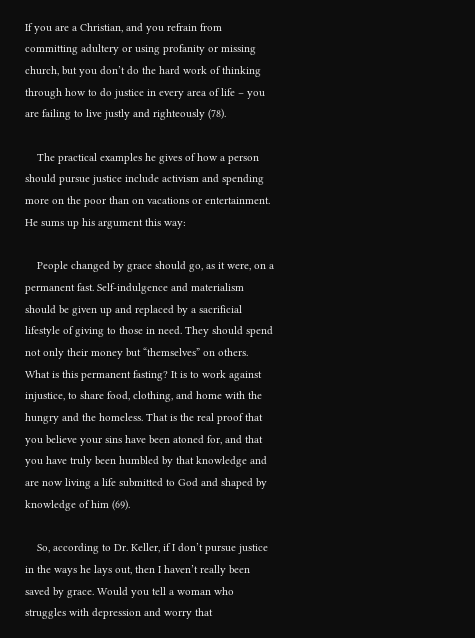If you are a Christian, and you refrain from committing adultery or using profanity or missing church, but you don’t do the hard work of thinking through how to do justice in every area of life – you are failing to live justly and righteously (78).

    The practical examples he gives of how a person should pursue justice include activism and spending more on the poor than on vacations or entertainment. He sums up his argument this way:

    People changed by grace should go, as it were, on a permanent fast. Self-indulgence and materialism should be given up and replaced by a sacrificial lifestyle of giving to those in need. They should spend not only their money but “themselves” on others. What is this permanent fasting? It is to work against injustice, to share food, clothing, and home with the hungry and the homeless. That is the real proof that you believe your sins have been atoned for, and that you have truly been humbled by that knowledge and are now living a life submitted to God and shaped by knowledge of him (69).

    So, according to Dr. Keller, if I don’t pursue justice in the ways he lays out, then I haven’t really been saved by grace. Would you tell a woman who struggles with depression and worry that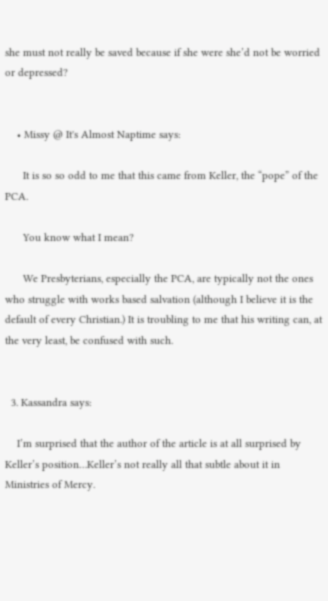she must not really be saved because if she were she’d not be worried or depressed?


    • Missy @ It's Almost Naptime says:

      It is so so odd to me that this came from Keller, the “pope” of the PCA.

      You know what I mean?

      We Presbyterians, especially the PCA, are typically not the ones who struggle with works based salvation (although I believe it is the default of every Christian.) It is troubling to me that his writing can, at the very least, be confused with such.


  3. Kassandra says:

    I’m surprised that the author of the article is at all surprised by Keller’s position…Keller’s not really all that subtle about it in Ministries of Mercy.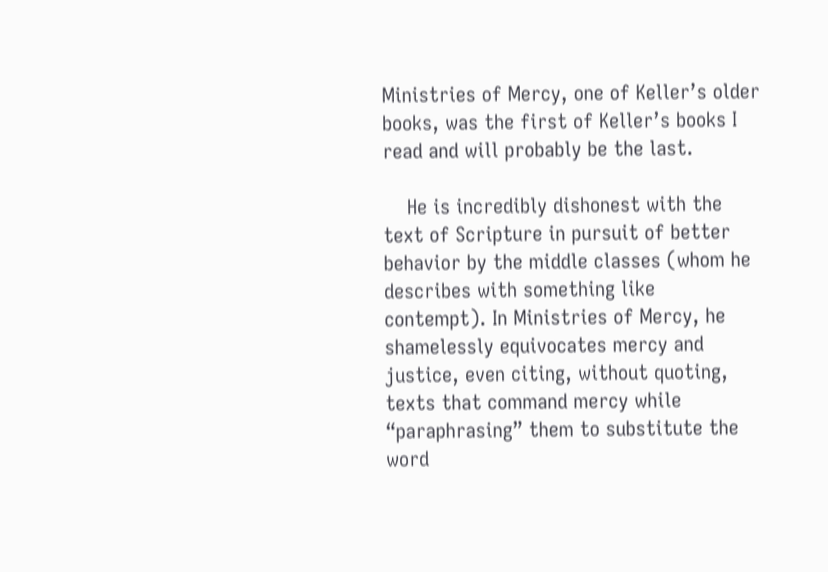Ministries of Mercy, one of Keller’s older books, was the first of Keller’s books I read and will probably be the last.

    He is incredibly dishonest with the text of Scripture in pursuit of better behavior by the middle classes (whom he describes with something like contempt). In Ministries of Mercy, he shamelessly equivocates mercy and justice, even citing, without quoting, texts that command mercy while “paraphrasing” them to substitute the word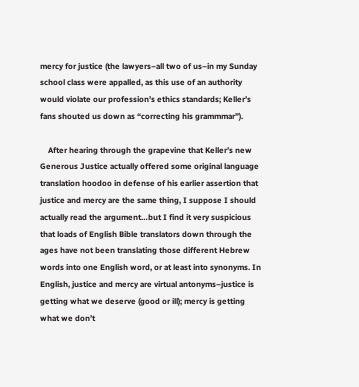mercy for justice (the lawyers–all two of us–in my Sunday school class were appalled, as this use of an authority would violate our profession’s ethics standards; Keller’s fans shouted us down as “correcting his grammmar”).

    After hearing through the grapevine that Keller’s new Generous Justice actually offered some original language translation hoodoo in defense of his earlier assertion that justice and mercy are the same thing, I suppose I should actually read the argument…but I find it very suspicious that loads of English Bible translators down through the ages have not been translating those different Hebrew words into one English word, or at least into synonyms. In English, justice and mercy are virtual antonyms–justice is getting what we deserve (good or ill); mercy is getting what we don’t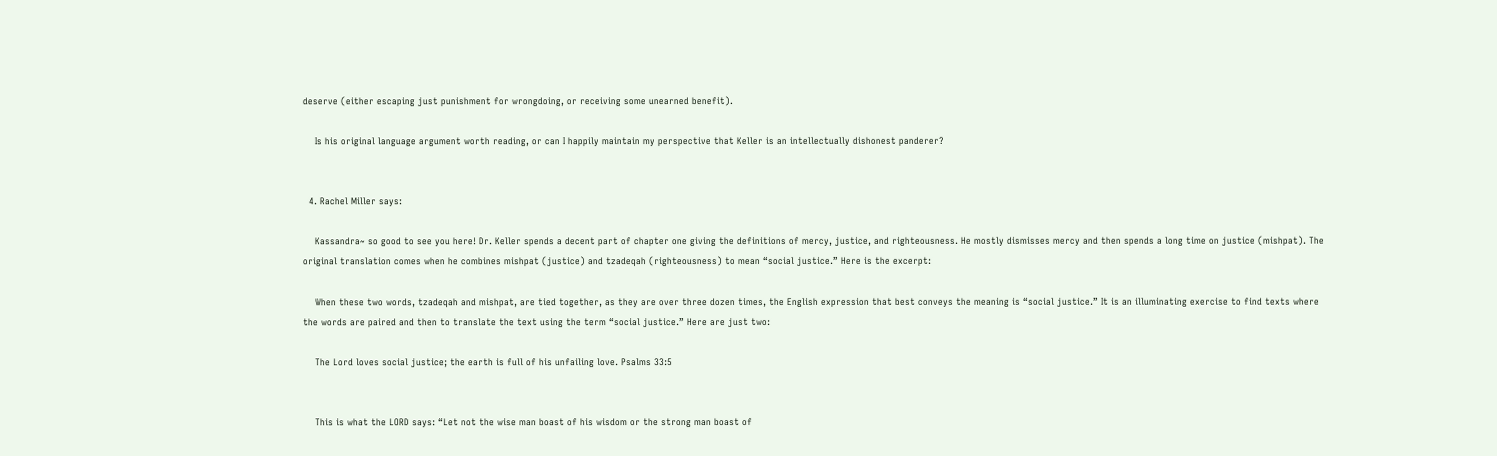deserve (either escaping just punishment for wrongdoing, or receiving some unearned benefit).

    Is his original language argument worth reading, or can I happily maintain my perspective that Keller is an intellectually dishonest panderer?


  4. Rachel Miller says:

    Kassandra~ so good to see you here! Dr. Keller spends a decent part of chapter one giving the definitions of mercy, justice, and righteousness. He mostly dismisses mercy and then spends a long time on justice (mishpat). The original translation comes when he combines mishpat (justice) and tzadeqah (righteousness) to mean “social justice.” Here is the excerpt:

    When these two words, tzadeqah and mishpat, are tied together, as they are over three dozen times, the English expression that best conveys the meaning is “social justice.” It is an illuminating exercise to find texts where the words are paired and then to translate the text using the term “social justice.” Here are just two:

    The Lord loves social justice; the earth is full of his unfailing love. Psalms 33:5


    This is what the LORD says: “Let not the wise man boast of his wisdom or the strong man boast of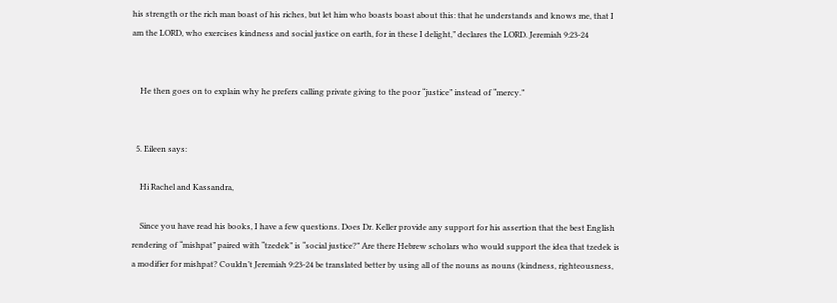his strength or the rich man boast of his riches, but let him who boasts boast about this: that he understands and knows me, that I am the LORD, who exercises kindness and social justice on earth, for in these I delight,” declares the LORD. Jeremiah 9:23-24


    He then goes on to explain why he prefers calling private giving to the poor “justice” instead of “mercy.”


  5. Eileen says:

    Hi Rachel and Kassandra,

    Since you have read his books, I have a few questions. Does Dr. Keller provide any support for his assertion that the best English rendering of “mishpat” paired with “tzedek” is “social justice?” Are there Hebrew scholars who would support the idea that tzedek is a modifier for mishpat? Couldn’t Jeremiah 9:23-24 be translated better by using all of the nouns as nouns (kindness, righteousness,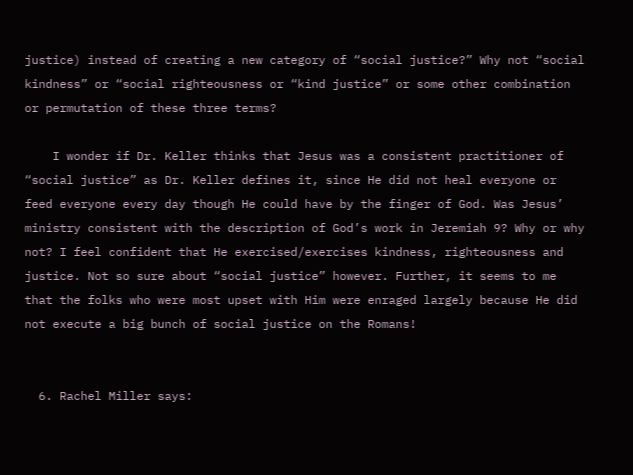justice) instead of creating a new category of “social justice?” Why not “social kindness” or “social righteousness or “kind justice” or some other combination or permutation of these three terms?

    I wonder if Dr. Keller thinks that Jesus was a consistent practitioner of “social justice” as Dr. Keller defines it, since He did not heal everyone or feed everyone every day though He could have by the finger of God. Was Jesus’ ministry consistent with the description of God’s work in Jeremiah 9? Why or why not? I feel confident that He exercised/exercises kindness, righteousness and justice. Not so sure about “social justice” however. Further, it seems to me that the folks who were most upset with Him were enraged largely because He did not execute a big bunch of social justice on the Romans!


  6. Rachel Miller says: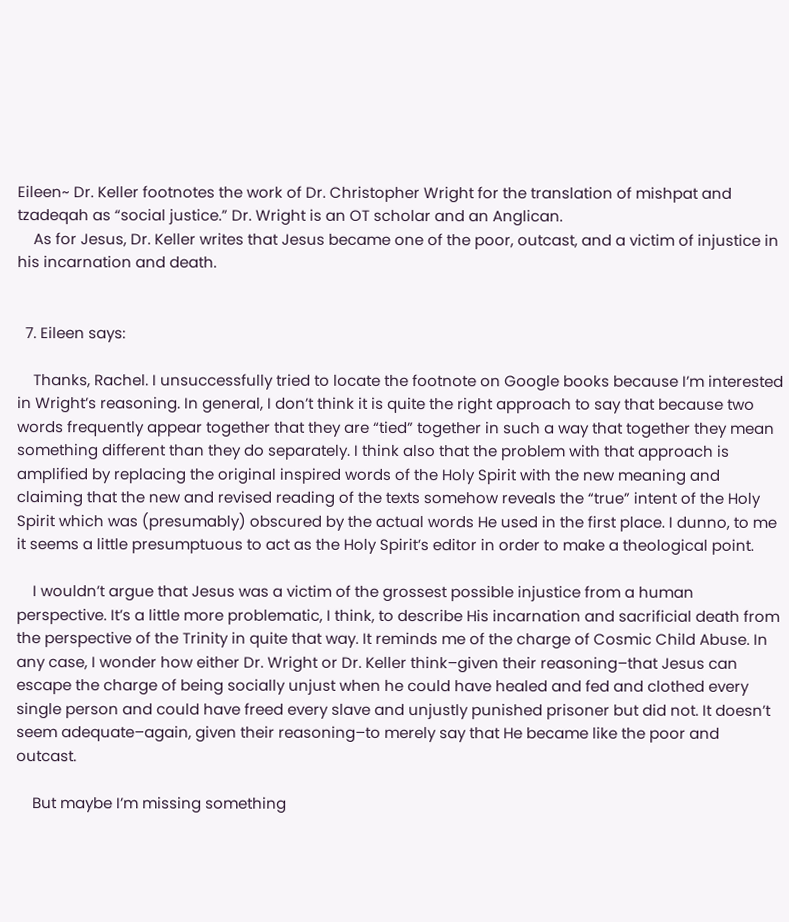Eileen~ Dr. Keller footnotes the work of Dr. Christopher Wright for the translation of mishpat and tzadeqah as “social justice.” Dr. Wright is an OT scholar and an Anglican.
    As for Jesus, Dr. Keller writes that Jesus became one of the poor, outcast, and a victim of injustice in his incarnation and death.


  7. Eileen says:

    Thanks, Rachel. I unsuccessfully tried to locate the footnote on Google books because I’m interested in Wright’s reasoning. In general, I don’t think it is quite the right approach to say that because two words frequently appear together that they are “tied” together in such a way that together they mean something different than they do separately. I think also that the problem with that approach is amplified by replacing the original inspired words of the Holy Spirit with the new meaning and claiming that the new and revised reading of the texts somehow reveals the “true” intent of the Holy Spirit which was (presumably) obscured by the actual words He used in the first place. I dunno, to me it seems a little presumptuous to act as the Holy Spirit’s editor in order to make a theological point.

    I wouldn’t argue that Jesus was a victim of the grossest possible injustice from a human perspective. It’s a little more problematic, I think, to describe His incarnation and sacrificial death from the perspective of the Trinity in quite that way. It reminds me of the charge of Cosmic Child Abuse. In any case, I wonder how either Dr. Wright or Dr. Keller think–given their reasoning–that Jesus can escape the charge of being socially unjust when he could have healed and fed and clothed every single person and could have freed every slave and unjustly punished prisoner but did not. It doesn’t seem adequate–again, given their reasoning–to merely say that He became like the poor and outcast.

    But maybe I’m missing something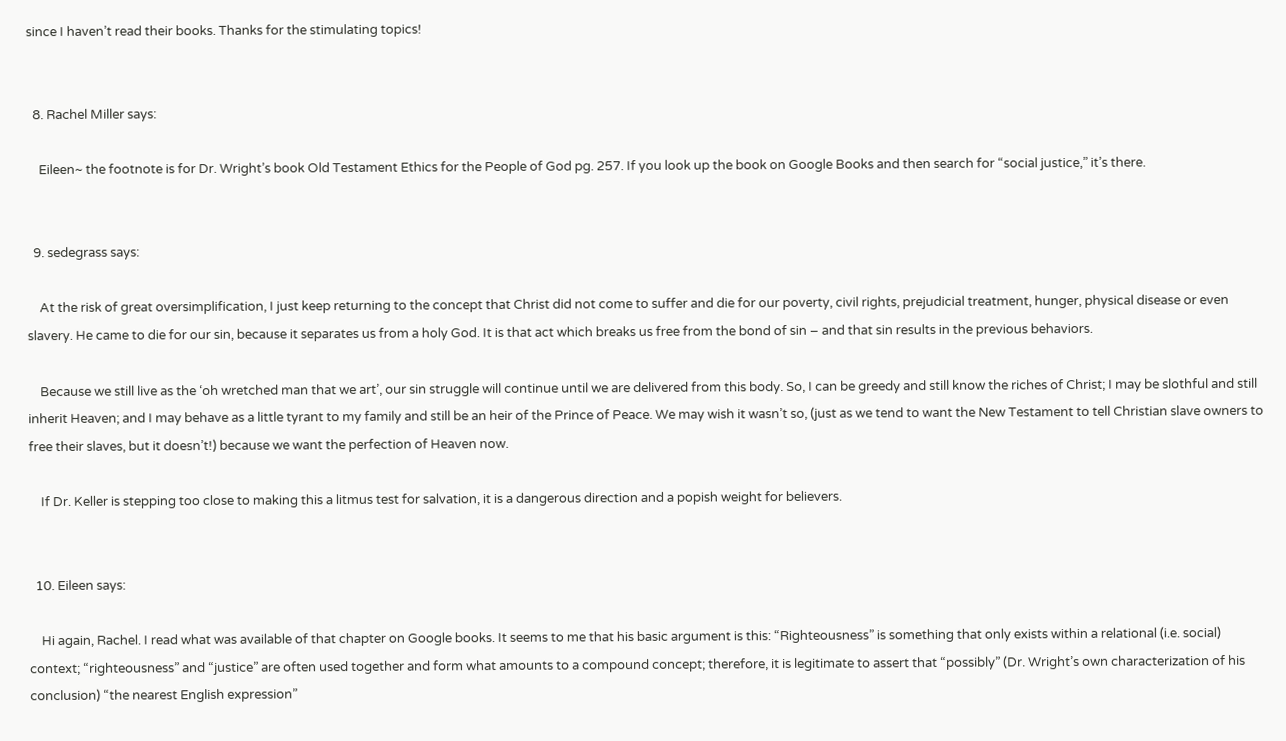since I haven’t read their books. Thanks for the stimulating topics!


  8. Rachel Miller says:

    Eileen~ the footnote is for Dr. Wright’s book Old Testament Ethics for the People of God pg. 257. If you look up the book on Google Books and then search for “social justice,” it’s there.


  9. sedegrass says:

    At the risk of great oversimplification, I just keep returning to the concept that Christ did not come to suffer and die for our poverty, civil rights, prejudicial treatment, hunger, physical disease or even slavery. He came to die for our sin, because it separates us from a holy God. It is that act which breaks us free from the bond of sin – and that sin results in the previous behaviors.

    Because we still live as the ‘oh wretched man that we art’, our sin struggle will continue until we are delivered from this body. So, I can be greedy and still know the riches of Christ; I may be slothful and still inherit Heaven; and I may behave as a little tyrant to my family and still be an heir of the Prince of Peace. We may wish it wasn’t so, (just as we tend to want the New Testament to tell Christian slave owners to free their slaves, but it doesn’t!) because we want the perfection of Heaven now.

    If Dr. Keller is stepping too close to making this a litmus test for salvation, it is a dangerous direction and a popish weight for believers.


  10. Eileen says:

    Hi again, Rachel. I read what was available of that chapter on Google books. It seems to me that his basic argument is this: “Righteousness” is something that only exists within a relational (i.e. social) context; “righteousness” and “justice” are often used together and form what amounts to a compound concept; therefore, it is legitimate to assert that “possibly” (Dr. Wright’s own characterization of his conclusion) “the nearest English expression”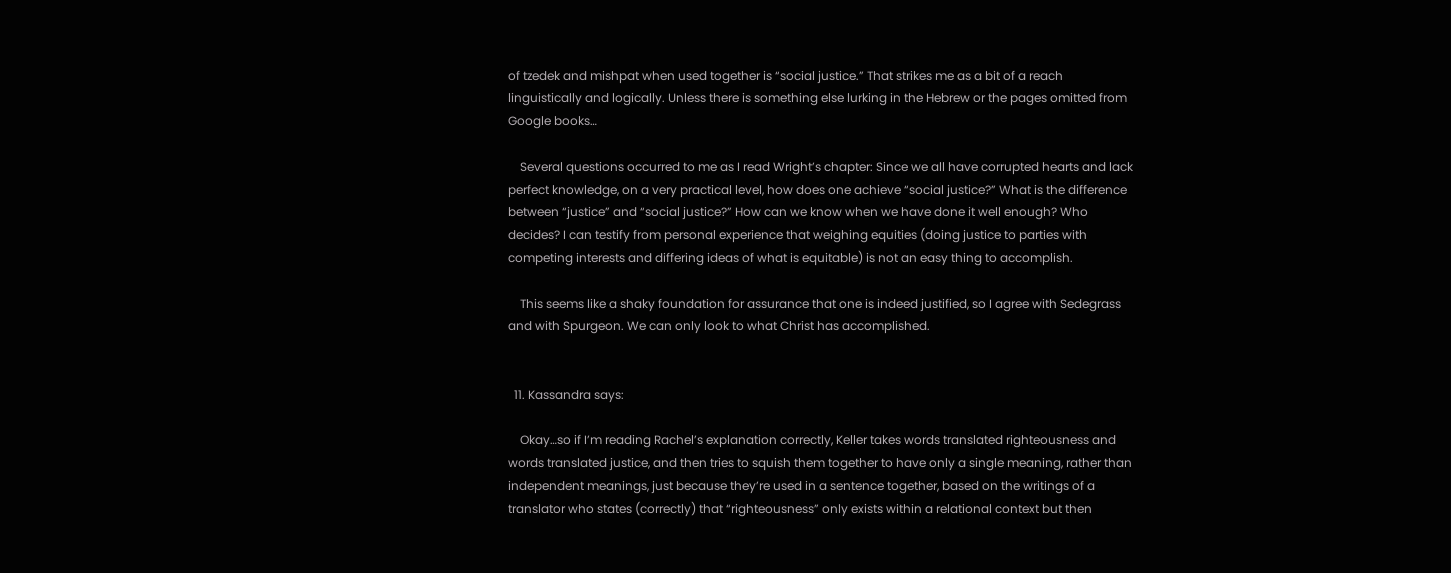of tzedek and mishpat when used together is “social justice.” That strikes me as a bit of a reach linguistically and logically. Unless there is something else lurking in the Hebrew or the pages omitted from Google books…

    Several questions occurred to me as I read Wright’s chapter: Since we all have corrupted hearts and lack perfect knowledge, on a very practical level, how does one achieve “social justice?” What is the difference between “justice” and “social justice?” How can we know when we have done it well enough? Who decides? I can testify from personal experience that weighing equities (doing justice to parties with competing interests and differing ideas of what is equitable) is not an easy thing to accomplish.

    This seems like a shaky foundation for assurance that one is indeed justified, so I agree with Sedegrass and with Spurgeon. We can only look to what Christ has accomplished.


  11. Kassandra says:

    Okay…so if I’m reading Rachel’s explanation correctly, Keller takes words translated righteousness and words translated justice, and then tries to squish them together to have only a single meaning, rather than independent meanings, just because they’re used in a sentence together, based on the writings of a translator who states (correctly) that “righteousness” only exists within a relational context but then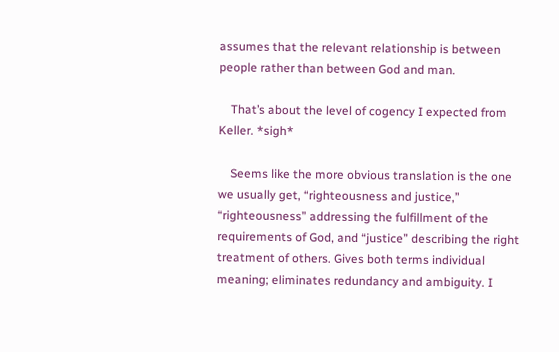assumes that the relevant relationship is between people rather than between God and man.

    That’s about the level of cogency I expected from Keller. *sigh*

    Seems like the more obvious translation is the one we usually get, “righteousness and justice,” “righteousness” addressing the fulfillment of the requirements of God, and “justice” describing the right treatment of others. Gives both terms individual meaning; eliminates redundancy and ambiguity. I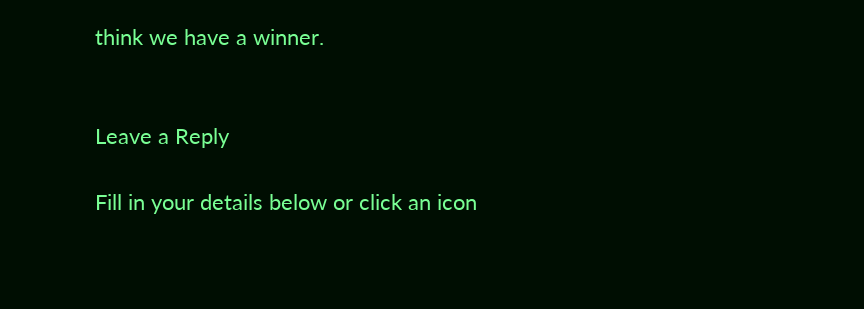think we have a winner.


Leave a Reply

Fill in your details below or click an icon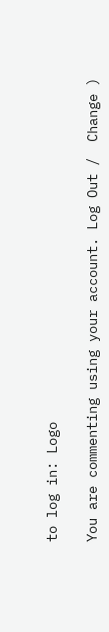to log in: Logo

You are commenting using your account. Log Out /  Change )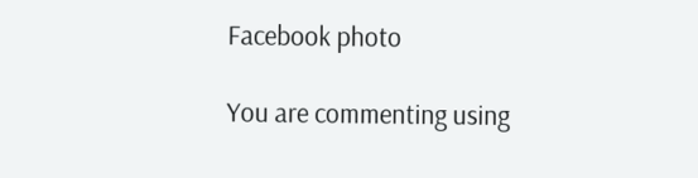Facebook photo

You are commenting using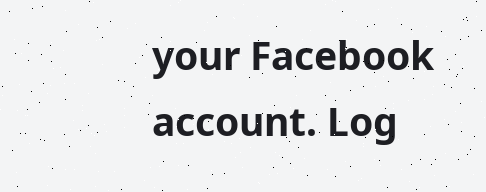your Facebook account. Log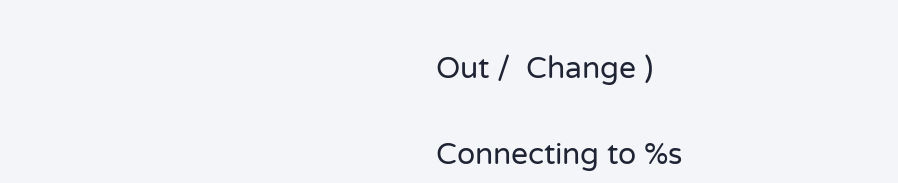Out /  Change )

Connecting to %s